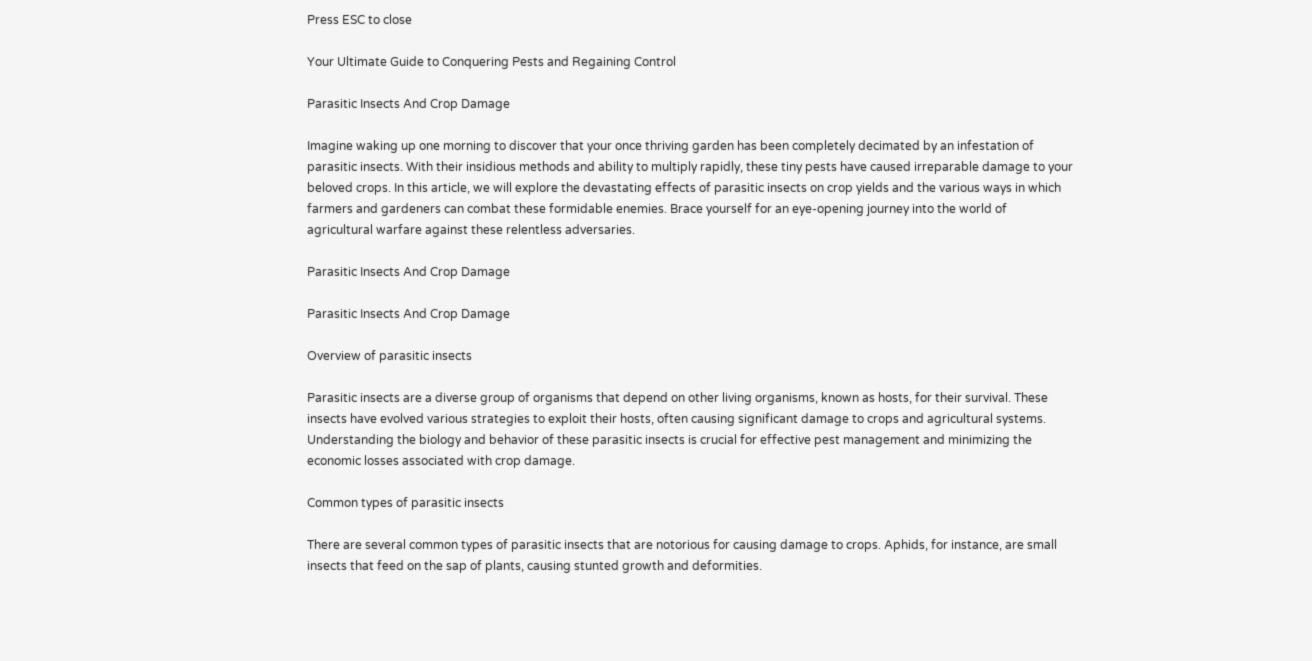Press ESC to close

Your Ultimate Guide to Conquering Pests and Regaining Control

Parasitic Insects And Crop Damage

Imagine waking up one morning to discover that your once thriving garden has been completely decimated by an infestation of parasitic insects. With their insidious methods and ability to multiply rapidly, these tiny pests have caused irreparable damage to your beloved crops. In this article, we will explore the devastating effects of parasitic insects on crop yields and the various ways in which farmers and gardeners can combat these formidable enemies. Brace yourself for an eye-opening journey into the world of agricultural warfare against these relentless adversaries.

Parasitic Insects And Crop Damage

Parasitic Insects And Crop Damage

Overview of parasitic insects

Parasitic insects are a diverse group of organisms that depend on other living organisms, known as hosts, for their survival. These insects have evolved various strategies to exploit their hosts, often causing significant damage to crops and agricultural systems. Understanding the biology and behavior of these parasitic insects is crucial for effective pest management and minimizing the economic losses associated with crop damage.

Common types of parasitic insects

There are several common types of parasitic insects that are notorious for causing damage to crops. Aphids, for instance, are small insects that feed on the sap of plants, causing stunted growth and deformities.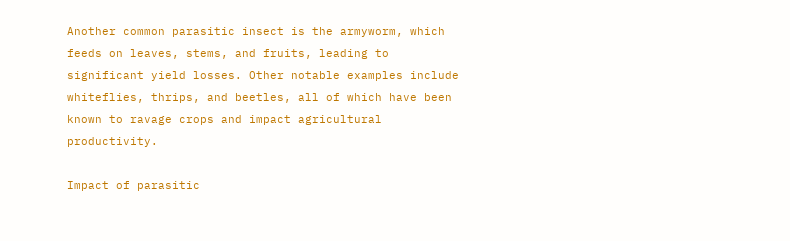Another common parasitic insect is the armyworm, which feeds on leaves, stems, and fruits, leading to significant yield losses. Other notable examples include whiteflies, thrips, and beetles, all of which have been known to ravage crops and impact agricultural productivity.

Impact of parasitic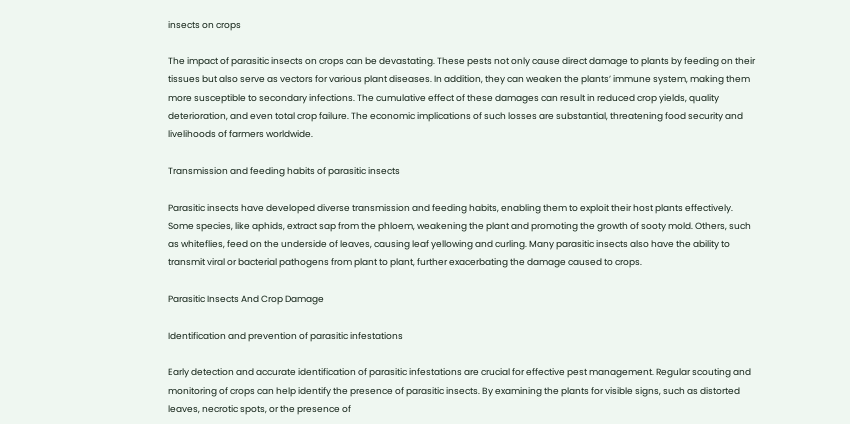insects on crops

The impact of parasitic insects on crops can be devastating. These pests not only cause direct damage to plants by feeding on their tissues but also serve as vectors for various plant diseases. In addition, they can weaken the plants’ immune system, making them more susceptible to secondary infections. The cumulative effect of these damages can result in reduced crop yields, quality deterioration, and even total crop failure. The economic implications of such losses are substantial, threatening food security and livelihoods of farmers worldwide.

Transmission and feeding habits of parasitic insects

Parasitic insects have developed diverse transmission and feeding habits, enabling them to exploit their host plants effectively. Some species, like aphids, extract sap from the phloem, weakening the plant and promoting the growth of sooty mold. Others, such as whiteflies, feed on the underside of leaves, causing leaf yellowing and curling. Many parasitic insects also have the ability to transmit viral or bacterial pathogens from plant to plant, further exacerbating the damage caused to crops.

Parasitic Insects And Crop Damage

Identification and prevention of parasitic infestations

Early detection and accurate identification of parasitic infestations are crucial for effective pest management. Regular scouting and monitoring of crops can help identify the presence of parasitic insects. By examining the plants for visible signs, such as distorted leaves, necrotic spots, or the presence of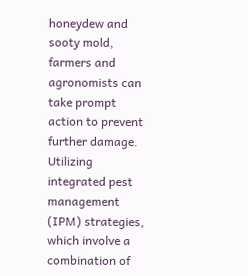honeydew and sooty mold, farmers and agronomists can take prompt action to prevent further damage. Utilizing integrated pest management (IPM) strategies, which involve a combination of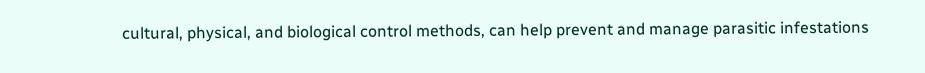cultural, physical, and biological control methods, can help prevent and manage parasitic infestations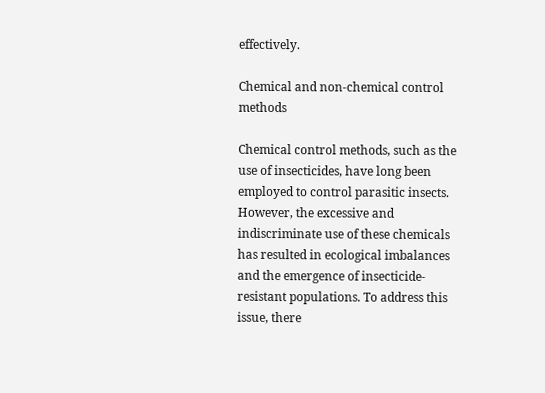effectively.

Chemical and non-chemical control methods

Chemical control methods, such as the use of insecticides, have long been employed to control parasitic insects. However, the excessive and indiscriminate use of these chemicals has resulted in ecological imbalances and the emergence of insecticide-resistant populations. To address this issue, there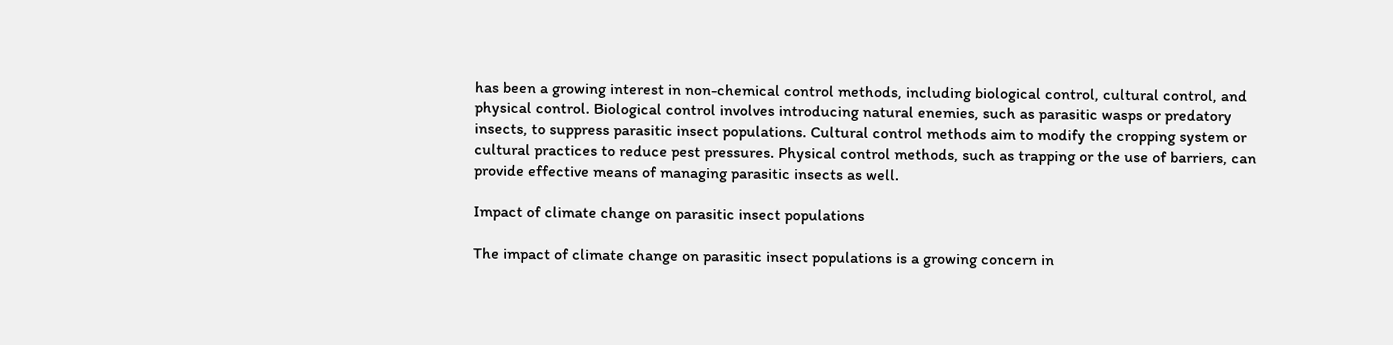has been a growing interest in non-chemical control methods, including biological control, cultural control, and physical control. Biological control involves introducing natural enemies, such as parasitic wasps or predatory insects, to suppress parasitic insect populations. Cultural control methods aim to modify the cropping system or cultural practices to reduce pest pressures. Physical control methods, such as trapping or the use of barriers, can provide effective means of managing parasitic insects as well.

Impact of climate change on parasitic insect populations

The impact of climate change on parasitic insect populations is a growing concern in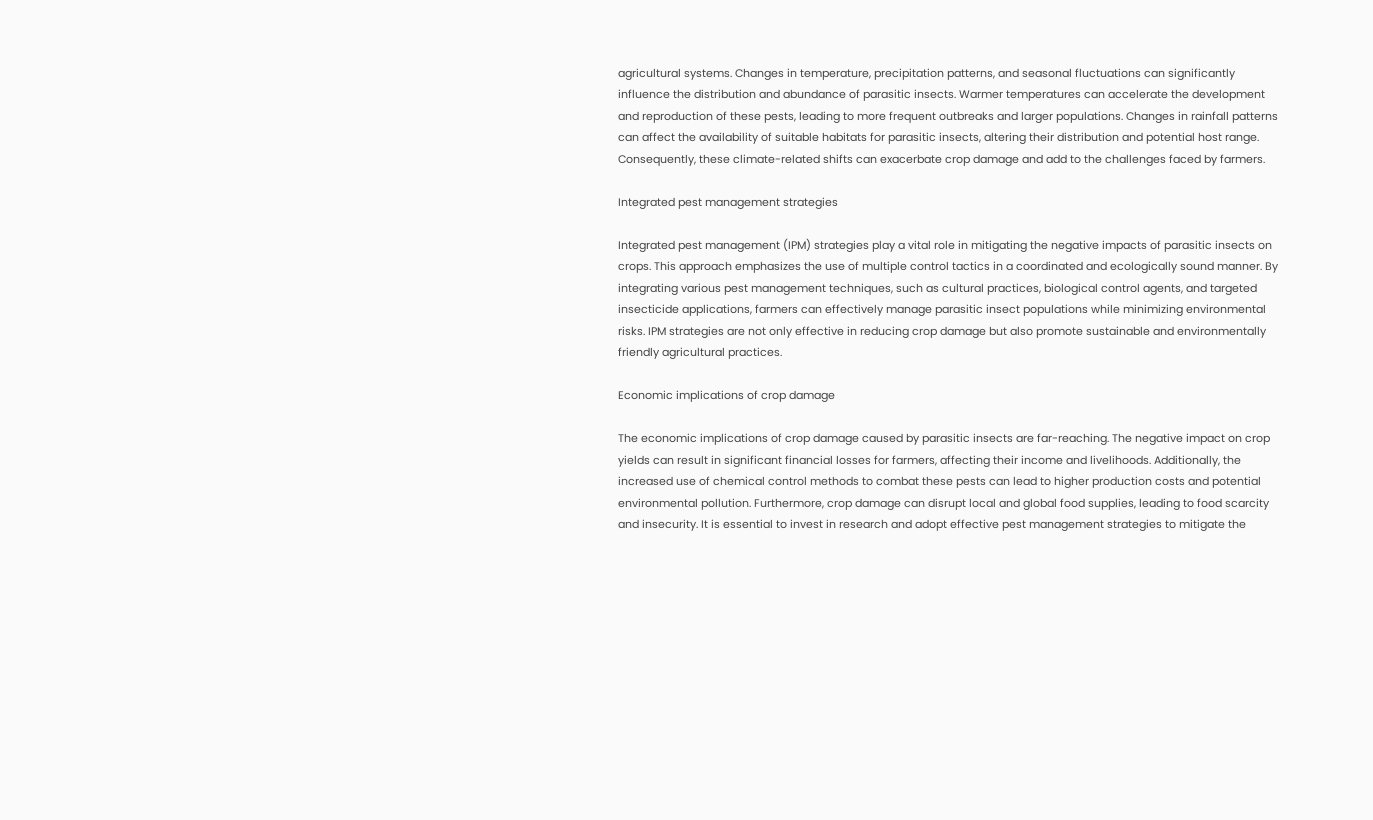agricultural systems. Changes in temperature, precipitation patterns, and seasonal fluctuations can significantly influence the distribution and abundance of parasitic insects. Warmer temperatures can accelerate the development and reproduction of these pests, leading to more frequent outbreaks and larger populations. Changes in rainfall patterns can affect the availability of suitable habitats for parasitic insects, altering their distribution and potential host range. Consequently, these climate-related shifts can exacerbate crop damage and add to the challenges faced by farmers.

Integrated pest management strategies

Integrated pest management (IPM) strategies play a vital role in mitigating the negative impacts of parasitic insects on crops. This approach emphasizes the use of multiple control tactics in a coordinated and ecologically sound manner. By integrating various pest management techniques, such as cultural practices, biological control agents, and targeted insecticide applications, farmers can effectively manage parasitic insect populations while minimizing environmental risks. IPM strategies are not only effective in reducing crop damage but also promote sustainable and environmentally friendly agricultural practices.

Economic implications of crop damage

The economic implications of crop damage caused by parasitic insects are far-reaching. The negative impact on crop yields can result in significant financial losses for farmers, affecting their income and livelihoods. Additionally, the increased use of chemical control methods to combat these pests can lead to higher production costs and potential environmental pollution. Furthermore, crop damage can disrupt local and global food supplies, leading to food scarcity and insecurity. It is essential to invest in research and adopt effective pest management strategies to mitigate the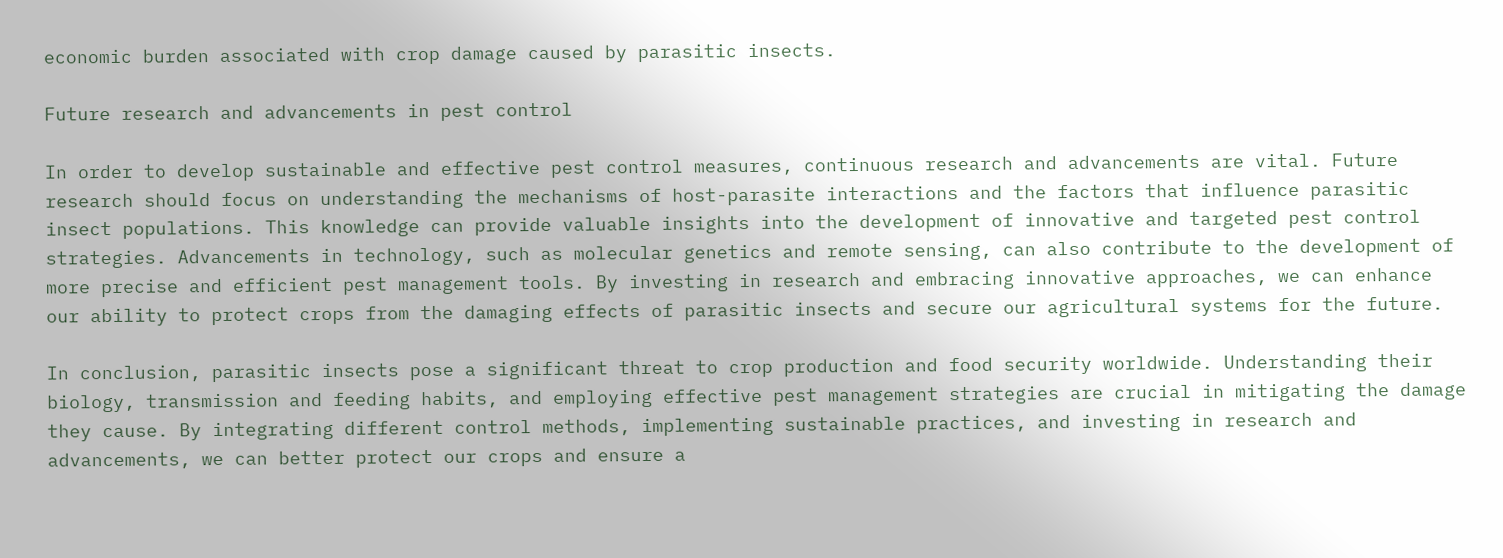economic burden associated with crop damage caused by parasitic insects.

Future research and advancements in pest control

In order to develop sustainable and effective pest control measures, continuous research and advancements are vital. Future research should focus on understanding the mechanisms of host-parasite interactions and the factors that influence parasitic insect populations. This knowledge can provide valuable insights into the development of innovative and targeted pest control strategies. Advancements in technology, such as molecular genetics and remote sensing, can also contribute to the development of more precise and efficient pest management tools. By investing in research and embracing innovative approaches, we can enhance our ability to protect crops from the damaging effects of parasitic insects and secure our agricultural systems for the future.

In conclusion, parasitic insects pose a significant threat to crop production and food security worldwide. Understanding their biology, transmission and feeding habits, and employing effective pest management strategies are crucial in mitigating the damage they cause. By integrating different control methods, implementing sustainable practices, and investing in research and advancements, we can better protect our crops and ensure a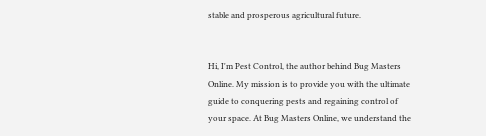stable and prosperous agricultural future.


Hi, I'm Pest Control, the author behind Bug Masters Online. My mission is to provide you with the ultimate guide to conquering pests and regaining control of your space. At Bug Masters Online, we understand the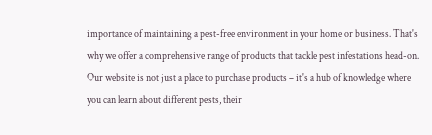importance of maintaining a pest-free environment in your home or business. That's why we offer a comprehensive range of products that tackle pest infestations head-on. Our website is not just a place to purchase products – it's a hub of knowledge where you can learn about different pests, their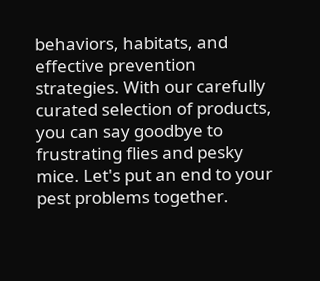behaviors, habitats, and effective prevention strategies. With our carefully curated selection of products, you can say goodbye to frustrating flies and pesky mice. Let's put an end to your pest problems together.